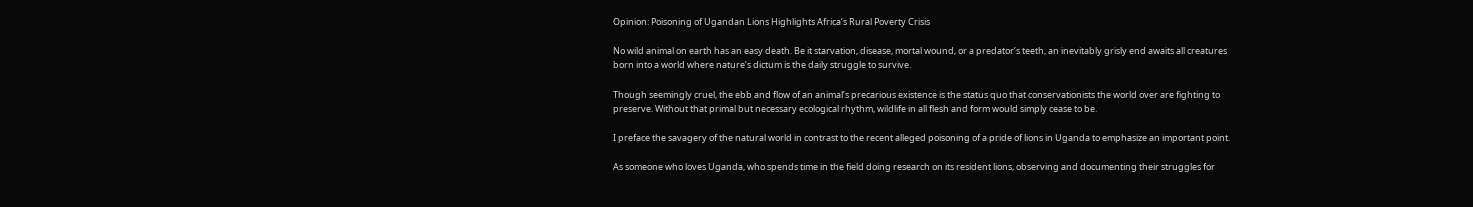Opinion: Poisoning of Ugandan Lions Highlights Africa’s Rural Poverty Crisis

No wild animal on earth has an easy death. Be it starvation, disease, mortal wound, or a predator’s teeth, an inevitably grisly end awaits all creatures born into a world where nature’s dictum is the daily struggle to survive.

Though seemingly cruel, the ebb and flow of an animal’s precarious existence is the status quo that conservationists the world over are fighting to preserve. Without that primal but necessary ecological rhythm, wildlife in all flesh and form would simply cease to be.

I preface the savagery of the natural world in contrast to the recent alleged poisoning of a pride of lions in Uganda to emphasize an important point.

As someone who loves Uganda, who spends time in the field doing research on its resident lions, observing and documenting their struggles for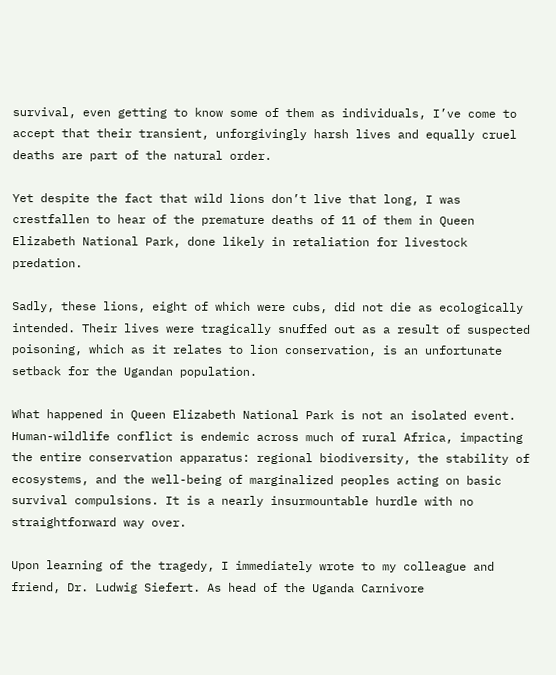survival, even getting to know some of them as individuals, I’ve come to accept that their transient, unforgivingly harsh lives and equally cruel deaths are part of the natural order.

Yet despite the fact that wild lions don’t live that long, I was crestfallen to hear of the premature deaths of 11 of them in Queen Elizabeth National Park, done likely in retaliation for livestock predation.

Sadly, these lions, eight of which were cubs, did not die as ecologically intended. Their lives were tragically snuffed out as a result of suspected poisoning, which as it relates to lion conservation, is an unfortunate setback for the Ugandan population.

What happened in Queen Elizabeth National Park is not an isolated event. Human-wildlife conflict is endemic across much of rural Africa, impacting the entire conservation apparatus: regional biodiversity, the stability of ecosystems, and the well-being of marginalized peoples acting on basic survival compulsions. It is a nearly insurmountable hurdle with no straightforward way over.

Upon learning of the tragedy, I immediately wrote to my colleague and friend, Dr. Ludwig Siefert. As head of the Uganda Carnivore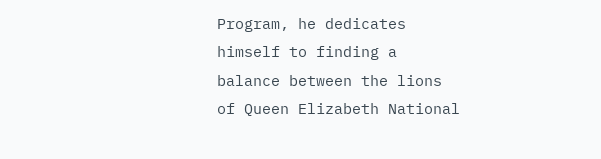Program, he dedicates himself to finding a balance between the lions of Queen Elizabeth National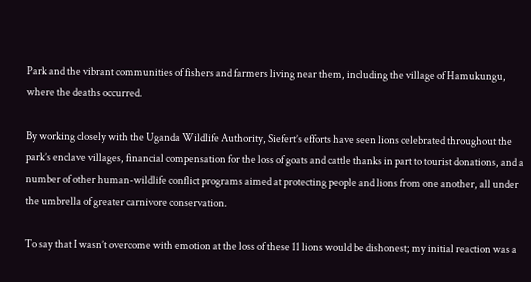Park and the vibrant communities of fishers and farmers living near them, including the village of Hamukungu, where the deaths occurred.

By working closely with the Uganda Wildlife Authority, Siefert’s efforts have seen lions celebrated throughout the park’s enclave villages, financial compensation for the loss of goats and cattle thanks in part to tourist donations, and a number of other human-wildlife conflict programs aimed at protecting people and lions from one another, all under the umbrella of greater carnivore conservation.

To say that I wasn’t overcome with emotion at the loss of these 11 lions would be dishonest; my initial reaction was a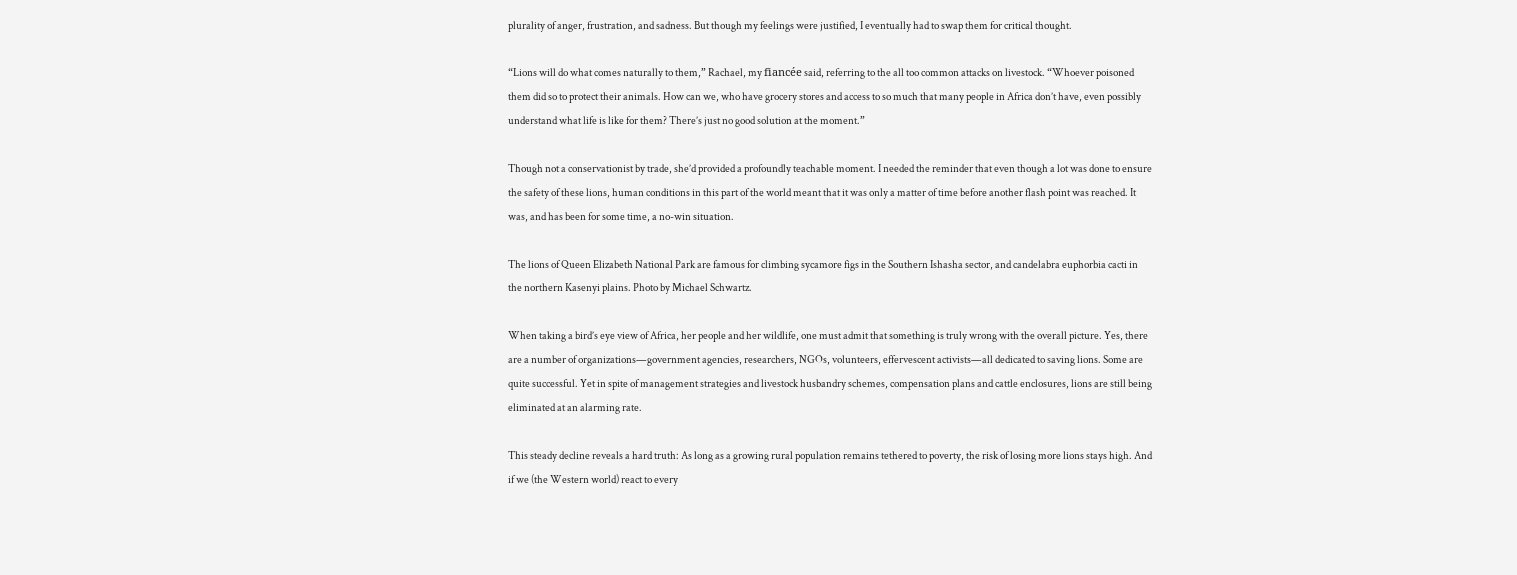plurality of anger, frustration, and sadness. But though my feelings were justified, I eventually had to swap them for critical thought.

“Lions will do what comes naturally to them,” Rachael, my fiancée said, referring to the all too common attacks on livestock. “Whoever poisoned them did so to protect their animals. How can we, who have grocery stores and access to so much that many people in Africa don’t have, even possibly understand what life is like for them? There’s just no good solution at the moment.”

Though not a conservationist by trade, she’d provided a profoundly teachable moment. I needed the reminder that even though a lot was done to ensure the safety of these lions, human conditions in this part of the world meant that it was only a matter of time before another flash point was reached. It was, and has been for some time, a no-win situation.

The lions of Queen Elizabeth National Park are famous for climbing sycamore figs in the Southern Ishasha sector, and candelabra euphorbia cacti in the northern Kasenyi plains. Photo by Michael Schwartz.

When taking a bird’s eye view of Africa, her people and her wildlife, one must admit that something is truly wrong with the overall picture. Yes, there are a number of organizations—government agencies, researchers, NGOs, volunteers, effervescent activists—all dedicated to saving lions. Some are quite successful. Yet in spite of management strategies and livestock husbandry schemes, compensation plans and cattle enclosures, lions are still being eliminated at an alarming rate.

This steady decline reveals a hard truth: As long as a growing rural population remains tethered to poverty, the risk of losing more lions stays high. And if we (the Western world) react to every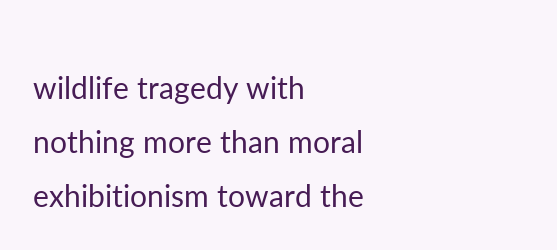wildlife tragedy with nothing more than moral exhibitionism toward the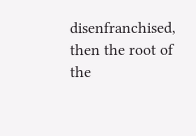disenfranchised, then the root of the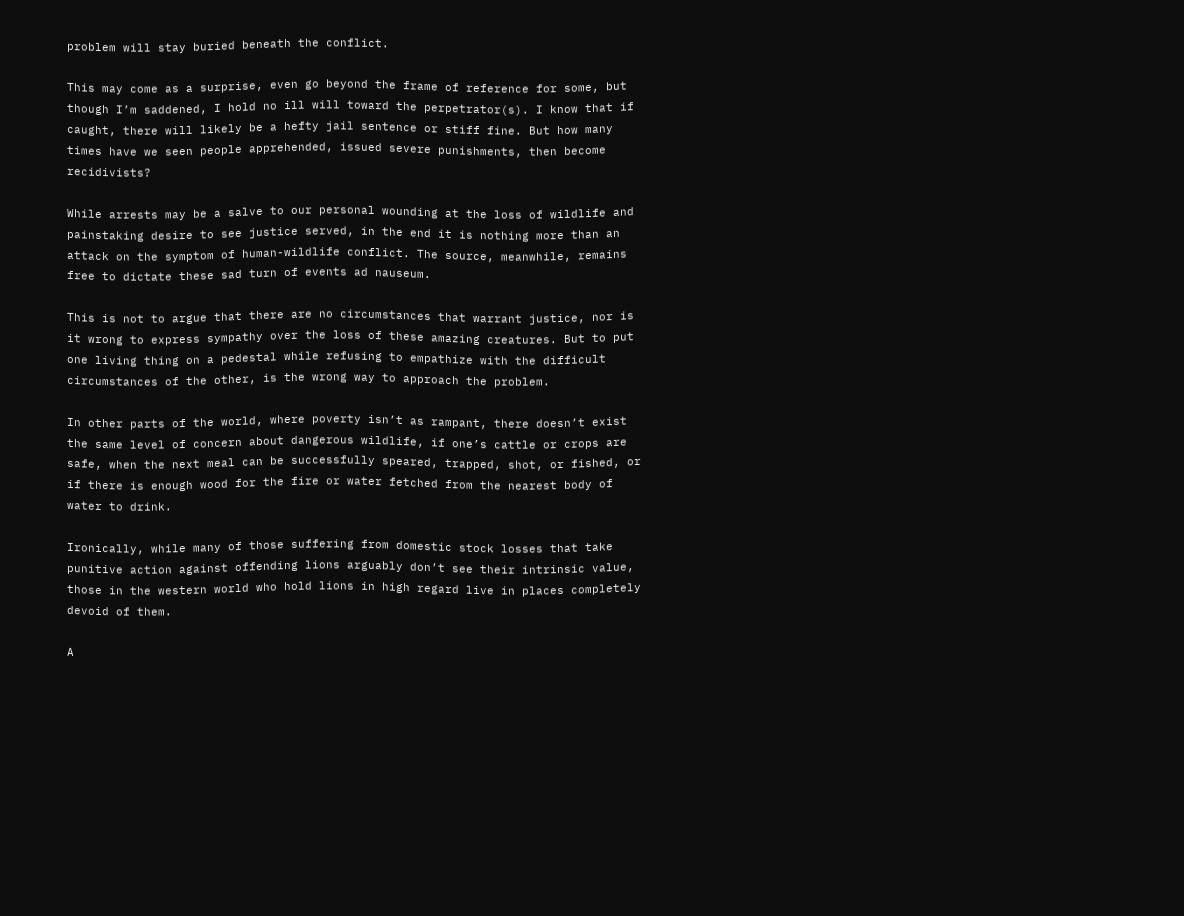problem will stay buried beneath the conflict.

This may come as a surprise, even go beyond the frame of reference for some, but though I’m saddened, I hold no ill will toward the perpetrator(s). I know that if caught, there will likely be a hefty jail sentence or stiff fine. But how many times have we seen people apprehended, issued severe punishments, then become recidivists?

While arrests may be a salve to our personal wounding at the loss of wildlife and painstaking desire to see justice served, in the end it is nothing more than an attack on the symptom of human-wildlife conflict. The source, meanwhile, remains free to dictate these sad turn of events ad nauseum.

This is not to argue that there are no circumstances that warrant justice, nor is it wrong to express sympathy over the loss of these amazing creatures. But to put one living thing on a pedestal while refusing to empathize with the difficult circumstances of the other, is the wrong way to approach the problem.

In other parts of the world, where poverty isn’t as rampant, there doesn’t exist the same level of concern about dangerous wildlife, if one’s cattle or crops are safe, when the next meal can be successfully speared, trapped, shot, or fished, or if there is enough wood for the fire or water fetched from the nearest body of water to drink.

Ironically, while many of those suffering from domestic stock losses that take punitive action against offending lions arguably don’t see their intrinsic value, those in the western world who hold lions in high regard live in places completely devoid of them.

A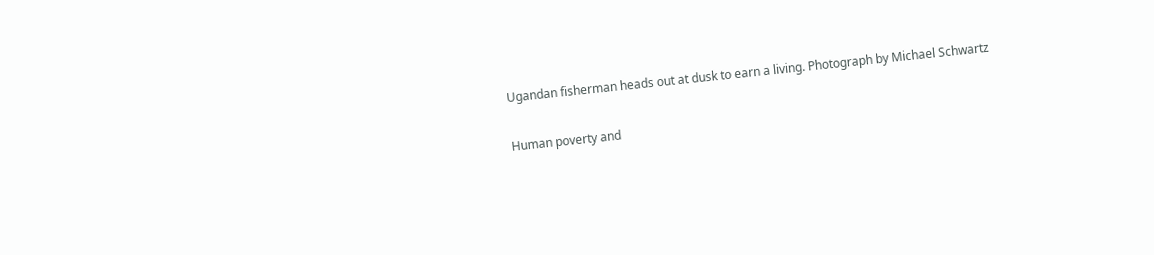Ugandan fisherman heads out at dusk to earn a living. Photograph by Michael Schwartz

Human poverty and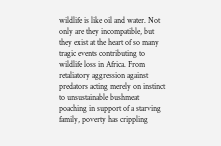wildlife is like oil and water. Not only are they incompatible, but they exist at the heart of so many tragic events contributing to wildlife loss in Africa. From retaliatory aggression against predators acting merely on instinct to unsustainable bushmeat poaching in support of a starving family, poverty has crippling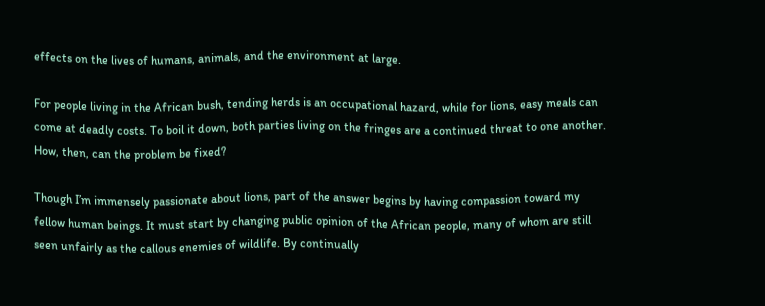effects on the lives of humans, animals, and the environment at large.

For people living in the African bush, tending herds is an occupational hazard, while for lions, easy meals can come at deadly costs. To boil it down, both parties living on the fringes are a continued threat to one another. How, then, can the problem be fixed?

Though I’m immensely passionate about lions, part of the answer begins by having compassion toward my fellow human beings. It must start by changing public opinion of the African people, many of whom are still seen unfairly as the callous enemies of wildlife. By continually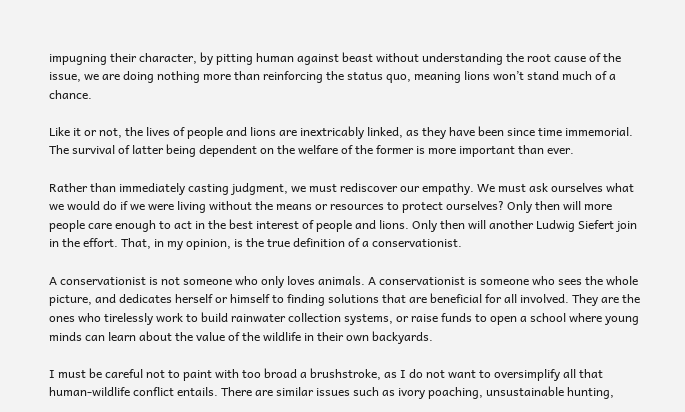impugning their character, by pitting human against beast without understanding the root cause of the issue, we are doing nothing more than reinforcing the status quo, meaning lions won’t stand much of a chance.

Like it or not, the lives of people and lions are inextricably linked, as they have been since time immemorial. The survival of latter being dependent on the welfare of the former is more important than ever.

Rather than immediately casting judgment, we must rediscover our empathy. We must ask ourselves what we would do if we were living without the means or resources to protect ourselves? Only then will more people care enough to act in the best interest of people and lions. Only then will another Ludwig Siefert join in the effort. That, in my opinion, is the true definition of a conservationist.

A conservationist is not someone who only loves animals. A conservationist is someone who sees the whole picture, and dedicates herself or himself to finding solutions that are beneficial for all involved. They are the ones who tirelessly work to build rainwater collection systems, or raise funds to open a school where young minds can learn about the value of the wildlife in their own backyards.

I must be careful not to paint with too broad a brushstroke, as I do not want to oversimplify all that human-wildlife conflict entails. There are similar issues such as ivory poaching, unsustainable hunting,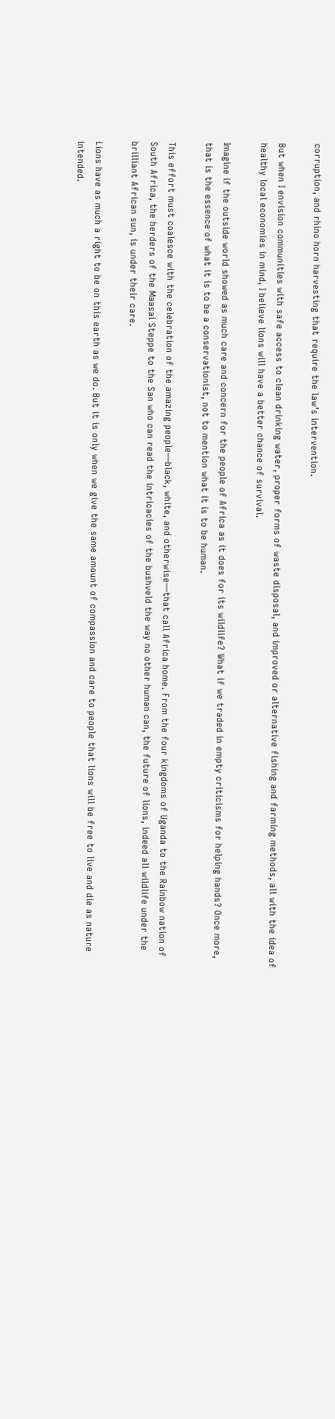corruption, and rhino horn harvesting that require the law’s intervention.

But when I envision communities with safe access to clean drinking water, proper forms of waste disposal, and improved or alternative fishing and farming methods, all with the idea of healthy local economies in mind, I believe lions will have a better chance of survival.

Imagine if the outside world showed as much care and concern for the people of Africa as it does for its wildlife? What if we traded in empty criticisms for helping hands? Once more, that is the essence of what it is to be a conservationist, not to mention what it is to be human.

This effort must coalesce with the celebration of the amazing people—black, white, and otherwise—that call Africa home. From the four kingdoms of Uganda to the Rainbow nation of South Africa, the herders of the Maasai Steppe to the San who can read the intricacies of the bushveld the way no other human can, the future of lions, indeed all wildlife under the brilliant African sun, is under their care.

Lions have as much a right to be on this earth as we do. But it is only when we give the same amount of compassion and care to people that lions will be free to live and die as nature intended.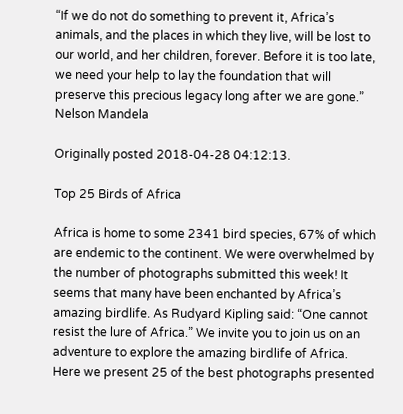“If we do not do something to prevent it, Africa’s animals, and the places in which they live, will be lost to our world, and her children, forever. Before it is too late, we need your help to lay the foundation that will preserve this precious legacy long after we are gone.” Nelson Mandela

Originally posted 2018-04-28 04:12:13.

Top 25 Birds of Africa

Africa is home to some 2341 bird species, 67% of which are endemic to the continent. We were overwhelmed by the number of photographs submitted this week! It seems that many have been enchanted by Africa’s amazing birdlife. As Rudyard Kipling said: “One cannot resist the lure of Africa.” We invite you to join us on an adventure to explore the amazing birdlife of Africa. Here we present 25 of the best photographs presented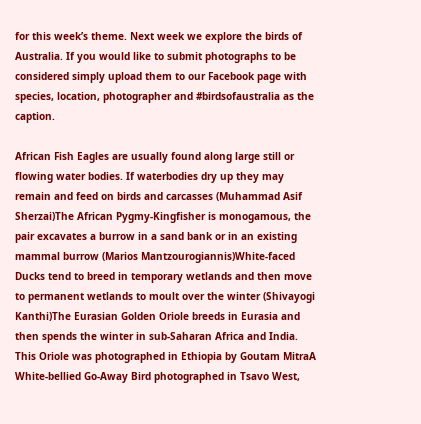for this week’s theme. Next week we explore the birds of Australia. If you would like to submit photographs to be considered simply upload them to our Facebook page with species, location, photographer and #birdsofaustralia as the caption.

African Fish Eagles are usually found along large still or flowing water bodies. If waterbodies dry up they may remain and feed on birds and carcasses (Muhammad Asif Sherzai)The African Pygmy-Kingfisher is monogamous, the pair excavates a burrow in a sand bank or in an existing mammal burrow (Marios Mantzourogiannis)White-faced Ducks tend to breed in temporary wetlands and then move to permanent wetlands to moult over the winter (Shivayogi Kanthi)The Eurasian Golden Oriole breeds in Eurasia and then spends the winter in sub-Saharan Africa and India. This Oriole was photographed in Ethiopia by Goutam MitraA White-bellied Go-Away Bird photographed in Tsavo West,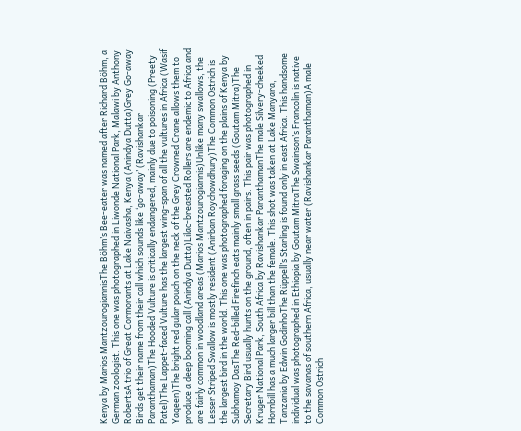Kenya by Marios MantzourogiannisThe Böhm’s Bee-eater was named after Richard Böhm, a German zoologist. This one was photographed in Liwonde National Park, Malawi by Anthony RobertsA trio of Great Cormorants at Lake Naivasha, Kenya (Anindya Dutta)Grey Go-away Birds get their name from their call which sounds like ‘go-away’ (Ravishankar Paranthaman)The Hooded Vulture is critically endangered, mainly due to poisoning (Preety Patel)The Lappet-faced Vulture has the largest wing-span of all the vultures in Africa (Wasif Yaqeen)The bright red gular pouch on the neck of the Grey Crowned Crane allows them to produce a deep booming call (Anindya Dutta)Lilac-breasted Rollers are endemic to Africa and are fairly common in woodland areas (Marios Mantzourogiannis)Unlike many swallows, the Lesser Striped Swallow is mostly resident (Anirban Roychowdhury)The Common Ostrich is the largest bird in the world. This one was photographed foraging on the plains of Kenya by Subhamoy DasThe Red-billed Firefinch eats mainly small grass seeds (Goutam Mitra)The Secretary Bird usually hunts on the ground, often in pairs. This pair was photographed in Kruger National Park, South Africa by Ravishankar ParanthamanThe male Silvery-cheeked Hornbill has a much larger bill than the female. This shot was taken at Lake Manyara, Tanzania by Edwin GodinhoThe Rüppell’s Starling is found only in east Africa. This handsome individual was photographed in Ethiopia by Goutam MitraThe Swainson’s Francolin is native to the savanas of southern Africa, usually near water (Ravishankar Paranthaman)A male Common Ostrich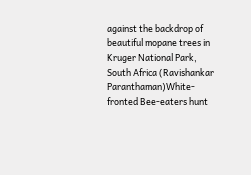against the backdrop of beautiful mopane trees in Kruger National Park, South Africa (Ravishankar Paranthaman)White-fronted Bee-eaters hunt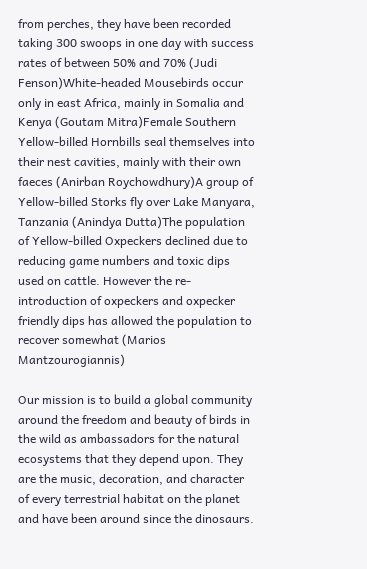from perches, they have been recorded taking 300 swoops in one day with success rates of between 50% and 70% (Judi Fenson)White-headed Mousebirds occur only in east Africa, mainly in Somalia and Kenya (Goutam Mitra)Female Southern Yellow-billed Hornbills seal themselves into their nest cavities, mainly with their own faeces (Anirban Roychowdhury)A group of Yellow-billed Storks fly over Lake Manyara, Tanzania (Anindya Dutta)The population of Yellow-billed Oxpeckers declined due to reducing game numbers and toxic dips used on cattle. However the re-introduction of oxpeckers and oxpecker friendly dips has allowed the population to recover somewhat (Marios Mantzourogiannis)

Our mission is to build a global community around the freedom and beauty of birds in the wild as ambassadors for the natural ecosystems that they depend upon. They are the music, decoration, and character of every terrestrial habitat on the planet and have been around since the dinosaurs.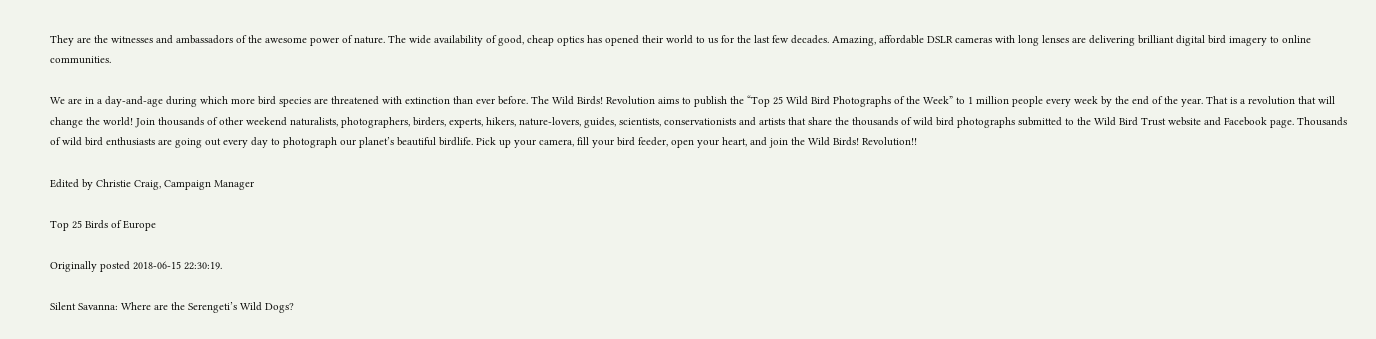They are the witnesses and ambassadors of the awesome power of nature. The wide availability of good, cheap optics has opened their world to us for the last few decades. Amazing, affordable DSLR cameras with long lenses are delivering brilliant digital bird imagery to online communities.

We are in a day-and-age during which more bird species are threatened with extinction than ever before. The Wild Birds! Revolution aims to publish the “Top 25 Wild Bird Photographs of the Week” to 1 million people every week by the end of the year. That is a revolution that will change the world! Join thousands of other weekend naturalists, photographers, birders, experts, hikers, nature-lovers, guides, scientists, conservationists and artists that share the thousands of wild bird photographs submitted to the Wild Bird Trust website and Facebook page. Thousands of wild bird enthusiasts are going out every day to photograph our planet’s beautiful birdlife. Pick up your camera, fill your bird feeder, open your heart, and join the Wild Birds! Revolution!!

Edited by Christie Craig, Campaign Manager

Top 25 Birds of Europe

Originally posted 2018-06-15 22:30:19.

Silent Savanna: Where are the Serengeti’s Wild Dogs?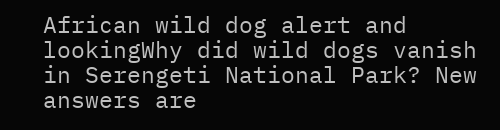African wild dog alert and lookingWhy did wild dogs vanish in Serengeti National Park? New answers are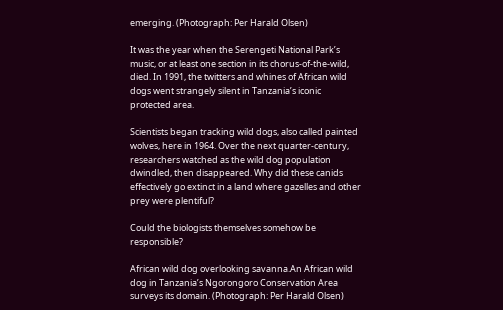emerging. (Photograph: Per Harald Olsen)

It was the year when the Serengeti National Park’s music, or at least one section in its chorus-of-the-wild, died. In 1991, the twitters and whines of African wild dogs went strangely silent in Tanzania’s iconic protected area.

Scientists began tracking wild dogs, also called painted wolves, here in 1964. Over the next quarter-century, researchers watched as the wild dog population dwindled, then disappeared. Why did these canids effectively go extinct in a land where gazelles and other prey were plentiful?

Could the biologists themselves somehow be responsible?

African wild dog overlooking savanna.An African wild dog in Tanzania’s Ngorongoro Conservation Area surveys its domain. (Photograph: Per Harald Olsen)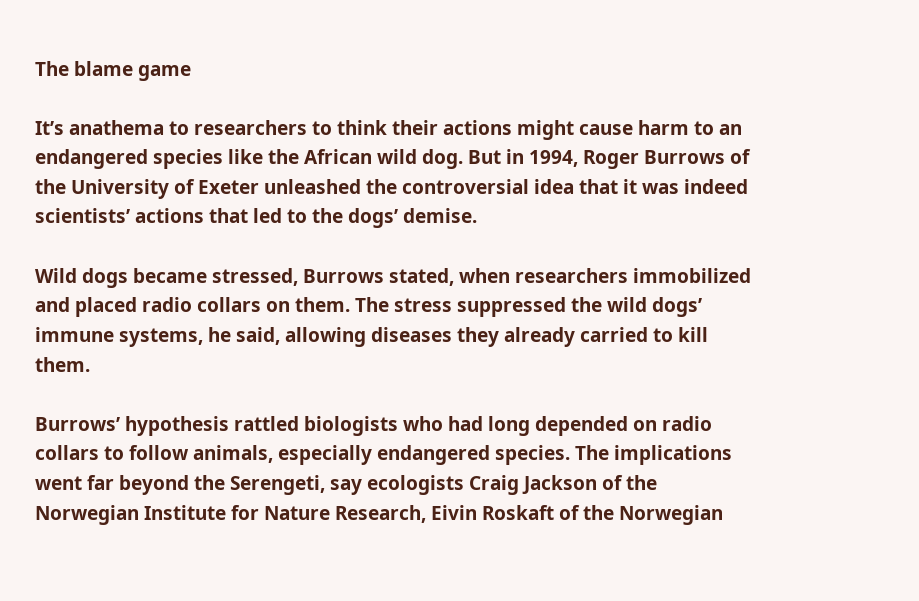The blame game

It’s anathema to researchers to think their actions might cause harm to an endangered species like the African wild dog. But in 1994, Roger Burrows of the University of Exeter unleashed the controversial idea that it was indeed scientists’ actions that led to the dogs’ demise.

Wild dogs became stressed, Burrows stated, when researchers immobilized and placed radio collars on them. The stress suppressed the wild dogs’ immune systems, he said, allowing diseases they already carried to kill them.

Burrows’ hypothesis rattled biologists who had long depended on radio collars to follow animals, especially endangered species. The implications went far beyond the Serengeti, say ecologists Craig Jackson of the Norwegian Institute for Nature Research, Eivin Roskaft of the Norwegian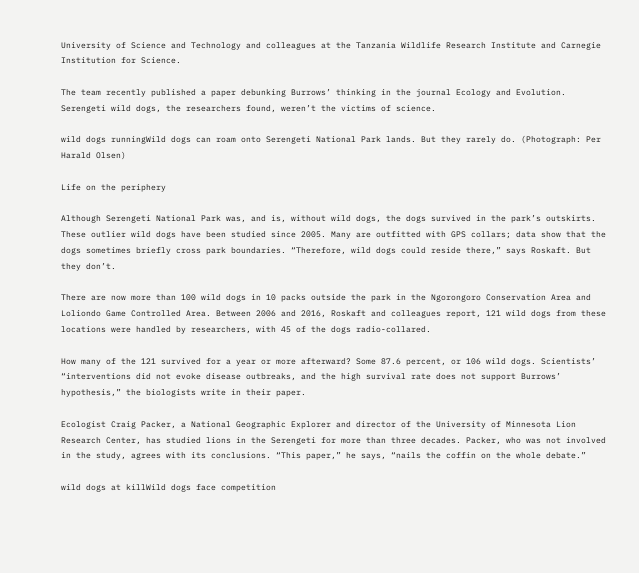University of Science and Technology and colleagues at the Tanzania Wildlife Research Institute and Carnegie Institution for Science.

The team recently published a paper debunking Burrows’ thinking in the journal Ecology and Evolution. Serengeti wild dogs, the researchers found, weren’t the victims of science.

wild dogs runningWild dogs can roam onto Serengeti National Park lands. But they rarely do. (Photograph: Per Harald Olsen)

Life on the periphery

Although Serengeti National Park was, and is, without wild dogs, the dogs survived in the park’s outskirts. These outlier wild dogs have been studied since 2005. Many are outfitted with GPS collars; data show that the dogs sometimes briefly cross park boundaries. “Therefore, wild dogs could reside there,” says Roskaft. But they don’t.

There are now more than 100 wild dogs in 10 packs outside the park in the Ngorongoro Conservation Area and Loliondo Game Controlled Area. Between 2006 and 2016, Roskaft and colleagues report, 121 wild dogs from these locations were handled by researchers, with 45 of the dogs radio-collared.

How many of the 121 survived for a year or more afterward? Some 87.6 percent, or 106 wild dogs. Scientists’ “interventions did not evoke disease outbreaks, and the high survival rate does not support Burrows’ hypothesis,” the biologists write in their paper.

Ecologist Craig Packer, a National Geographic Explorer and director of the University of Minnesota Lion Research Center, has studied lions in the Serengeti for more than three decades. Packer, who was not involved in the study, agrees with its conclusions. “This paper,” he says, “nails the coffin on the whole debate.”

wild dogs at killWild dogs face competition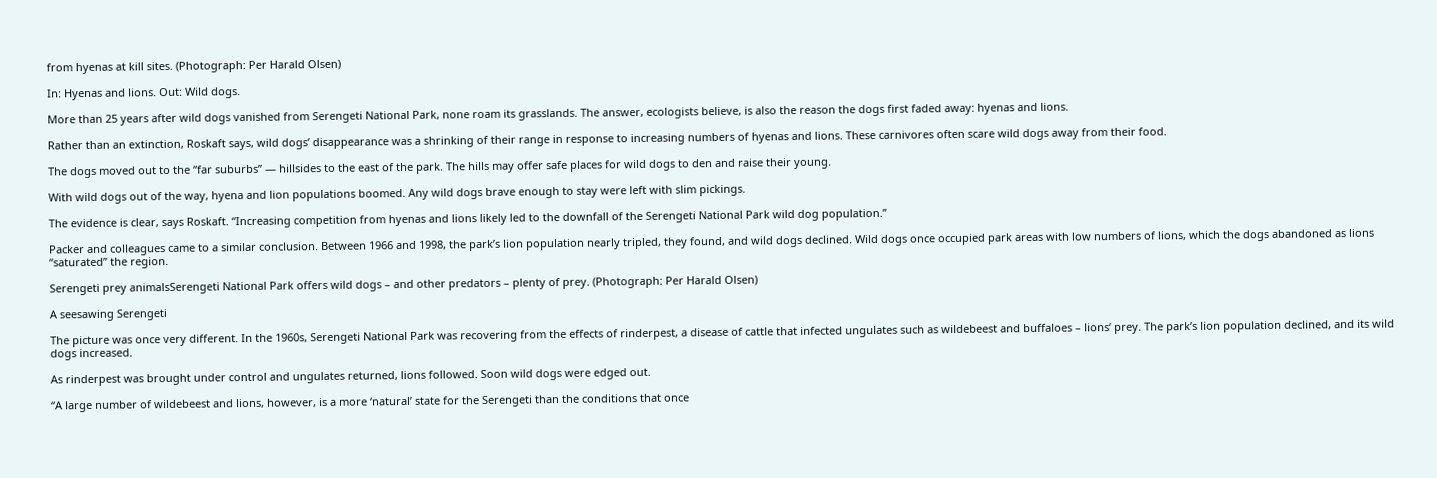from hyenas at kill sites. (Photograph: Per Harald Olsen)

In: Hyenas and lions. Out: Wild dogs.

More than 25 years after wild dogs vanished from Serengeti National Park, none roam its grasslands. The answer, ecologists believe, is also the reason the dogs first faded away: hyenas and lions.

Rather than an extinction, Roskaft says, wild dogs’ disappearance was a shrinking of their range in response to increasing numbers of hyenas and lions. These carnivores often scare wild dogs away from their food.

The dogs moved out to the “far suburbs” — hillsides to the east of the park. The hills may offer safe places for wild dogs to den and raise their young.

With wild dogs out of the way, hyena and lion populations boomed. Any wild dogs brave enough to stay were left with slim pickings.

The evidence is clear, says Roskaft. “Increasing competition from hyenas and lions likely led to the downfall of the Serengeti National Park wild dog population.”

Packer and colleagues came to a similar conclusion. Between 1966 and 1998, the park’s lion population nearly tripled, they found, and wild dogs declined. Wild dogs once occupied park areas with low numbers of lions, which the dogs abandoned as lions “saturated” the region.

Serengeti prey animalsSerengeti National Park offers wild dogs – and other predators – plenty of prey. (Photograph: Per Harald Olsen)

A seesawing Serengeti

The picture was once very different. In the 1960s, Serengeti National Park was recovering from the effects of rinderpest, a disease of cattle that infected ungulates such as wildebeest and buffaloes – lions’ prey. The park’s lion population declined, and its wild dogs increased.

As rinderpest was brought under control and ungulates returned, lions followed. Soon wild dogs were edged out.

“A large number of wildebeest and lions, however, is a more ‘natural’ state for the Serengeti than the conditions that once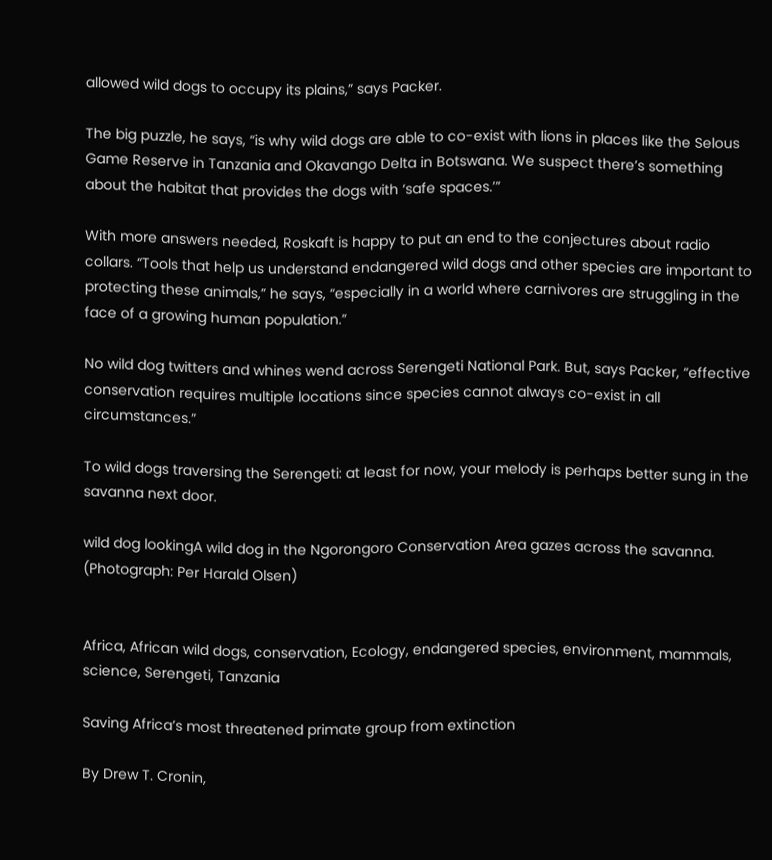allowed wild dogs to occupy its plains,” says Packer.

The big puzzle, he says, “is why wild dogs are able to co-exist with lions in places like the Selous Game Reserve in Tanzania and Okavango Delta in Botswana. We suspect there’s something about the habitat that provides the dogs with ‘safe spaces.’”

With more answers needed, Roskaft is happy to put an end to the conjectures about radio collars. “Tools that help us understand endangered wild dogs and other species are important to protecting these animals,” he says, “especially in a world where carnivores are struggling in the face of a growing human population.”

No wild dog twitters and whines wend across Serengeti National Park. But, says Packer, “effective conservation requires multiple locations since species cannot always co-exist in all circumstances.”

To wild dogs traversing the Serengeti: at least for now, your melody is perhaps better sung in the savanna next door.

wild dog lookingA wild dog in the Ngorongoro Conservation Area gazes across the savanna. (Photograph: Per Harald Olsen)


Africa, African wild dogs, conservation, Ecology, endangered species, environment, mammals, science, Serengeti, Tanzania

Saving Africa’s most threatened primate group from extinction

By Drew T. Cronin,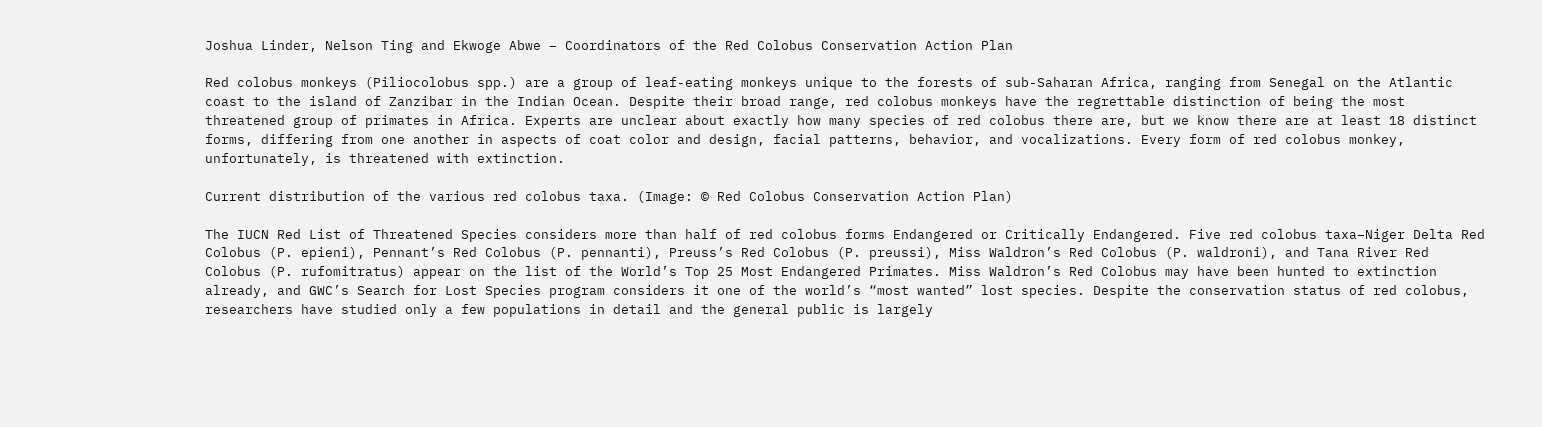Joshua Linder, Nelson Ting and Ekwoge Abwe – Coordinators of the Red Colobus Conservation Action Plan

Red colobus monkeys (Piliocolobus spp.) are a group of leaf-eating monkeys unique to the forests of sub-Saharan Africa, ranging from Senegal on the Atlantic coast to the island of Zanzibar in the Indian Ocean. Despite their broad range, red colobus monkeys have the regrettable distinction of being the most threatened group of primates in Africa. Experts are unclear about exactly how many species of red colobus there are, but we know there are at least 18 distinct forms, differing from one another in aspects of coat color and design, facial patterns, behavior, and vocalizations. Every form of red colobus monkey, unfortunately, is threatened with extinction.

Current distribution of the various red colobus taxa. (Image: © Red Colobus Conservation Action Plan)

The IUCN Red List of Threatened Species considers more than half of red colobus forms Endangered or Critically Endangered. Five red colobus taxa–Niger Delta Red Colobus (P. epieni), Pennant’s Red Colobus (P. pennanti), Preuss’s Red Colobus (P. preussi), Miss Waldron’s Red Colobus (P. waldroni), and Tana River Red Colobus (P. rufomitratus) appear on the list of the World’s Top 25 Most Endangered Primates. Miss Waldron’s Red Colobus may have been hunted to extinction already, and GWC’s Search for Lost Species program considers it one of the world’s “most wanted” lost species. Despite the conservation status of red colobus, researchers have studied only a few populations in detail and the general public is largely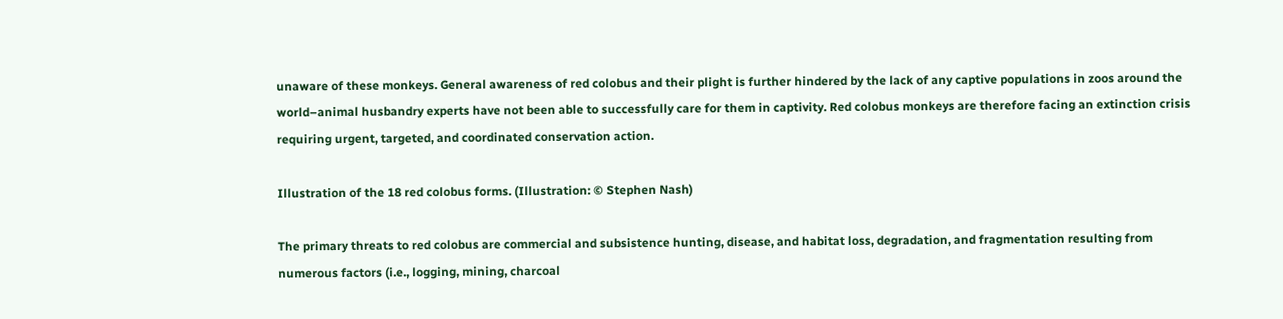unaware of these monkeys. General awareness of red colobus and their plight is further hindered by the lack of any captive populations in zoos around the world–animal husbandry experts have not been able to successfully care for them in captivity. Red colobus monkeys are therefore facing an extinction crisis requiring urgent, targeted, and coordinated conservation action.

Illustration of the 18 red colobus forms. (Illustration: © Stephen Nash)

The primary threats to red colobus are commercial and subsistence hunting, disease, and habitat loss, degradation, and fragmentation resulting from numerous factors (i.e., logging, mining, charcoal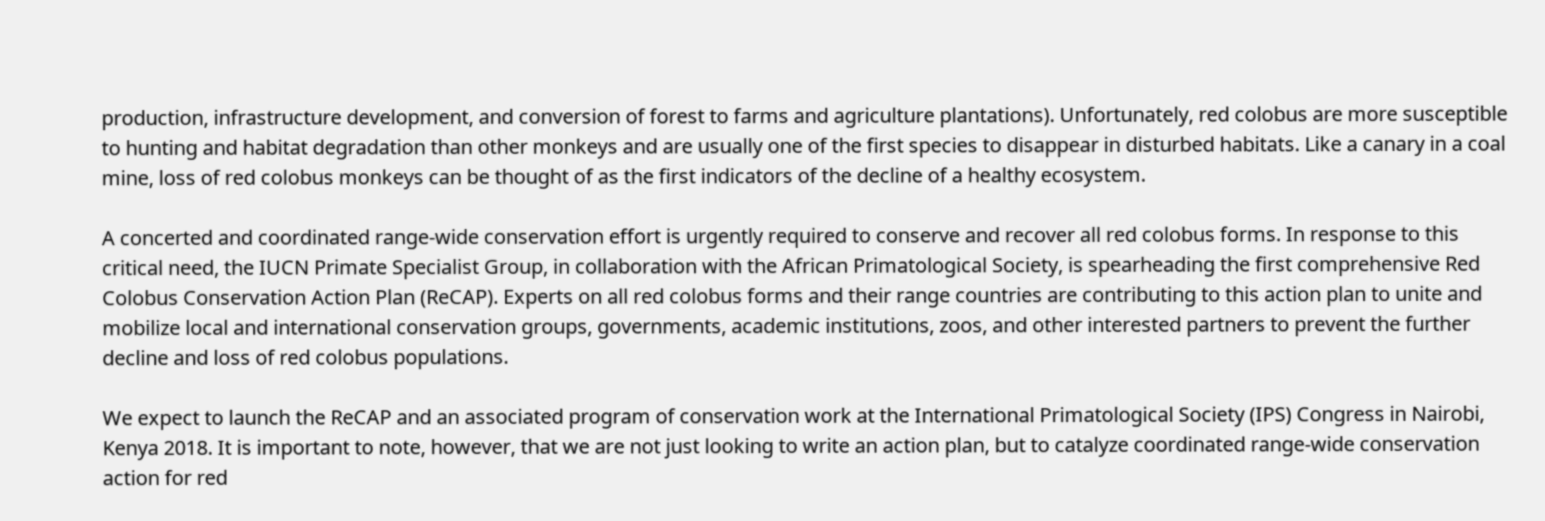production, infrastructure development, and conversion of forest to farms and agriculture plantations). Unfortunately, red colobus are more susceptible to hunting and habitat degradation than other monkeys and are usually one of the first species to disappear in disturbed habitats. Like a canary in a coal mine, loss of red colobus monkeys can be thought of as the first indicators of the decline of a healthy ecosystem.

A concerted and coordinated range-wide conservation effort is urgently required to conserve and recover all red colobus forms. In response to this critical need, the IUCN Primate Specialist Group, in collaboration with the African Primatological Society, is spearheading the first comprehensive Red Colobus Conservation Action Plan (ReCAP). Experts on all red colobus forms and their range countries are contributing to this action plan to unite and mobilize local and international conservation groups, governments, academic institutions, zoos, and other interested partners to prevent the further decline and loss of red colobus populations.

We expect to launch the ReCAP and an associated program of conservation work at the International Primatological Society (IPS) Congress in Nairobi, Kenya 2018. It is important to note, however, that we are not just looking to write an action plan, but to catalyze coordinated range-wide conservation action for red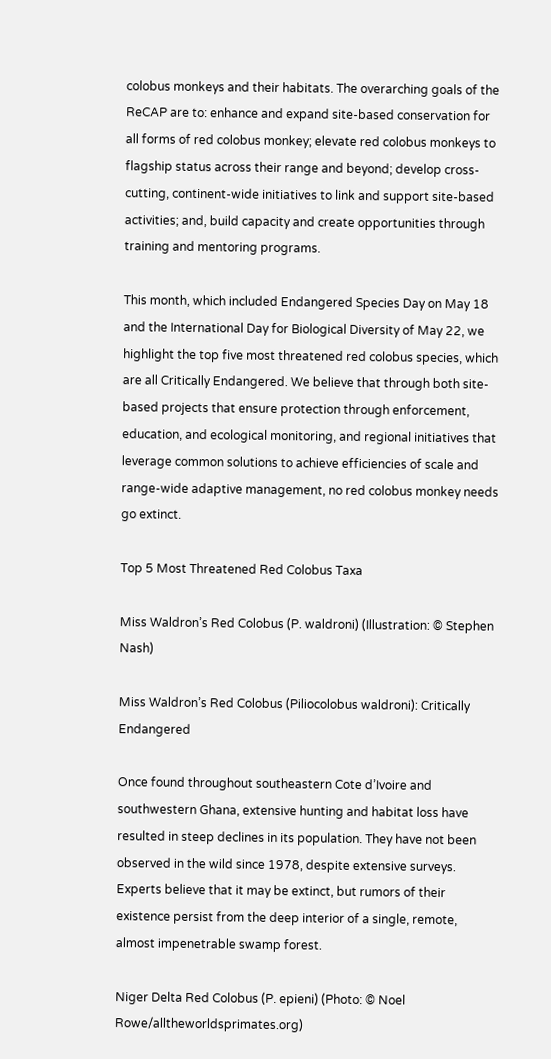colobus monkeys and their habitats. The overarching goals of the ReCAP are to: enhance and expand site-based conservation for all forms of red colobus monkey; elevate red colobus monkeys to flagship status across their range and beyond; develop cross-cutting, continent-wide initiatives to link and support site-based activities; and, build capacity and create opportunities through training and mentoring programs.

This month, which included Endangered Species Day on May 18 and the International Day for Biological Diversity of May 22, we highlight the top five most threatened red colobus species, which are all Critically Endangered. We believe that through both site-based projects that ensure protection through enforcement, education, and ecological monitoring, and regional initiatives that leverage common solutions to achieve efficiencies of scale and range-wide adaptive management, no red colobus monkey needs go extinct.

Top 5 Most Threatened Red Colobus Taxa

Miss Waldron’s Red Colobus (P. waldroni) (Illustration: © Stephen Nash)

Miss Waldron’s Red Colobus (Piliocolobus waldroni): Critically Endangered

Once found throughout southeastern Cote d’Ivoire and southwestern Ghana, extensive hunting and habitat loss have resulted in steep declines in its population. They have not been observed in the wild since 1978, despite extensive surveys. Experts believe that it may be extinct, but rumors of their existence persist from the deep interior of a single, remote, almost impenetrable swamp forest.

Niger Delta Red Colobus (P. epieni) (Photo: © Noel Rowe/alltheworldsprimates.org)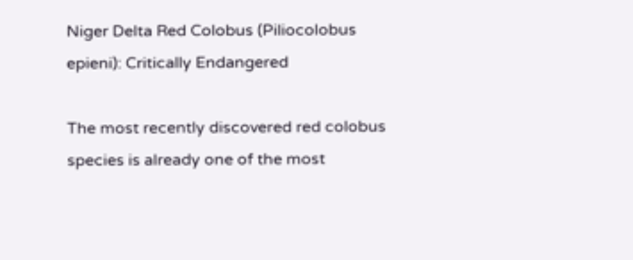Niger Delta Red Colobus (Piliocolobus epieni): Critically Endangered

The most recently discovered red colobus species is already one of the most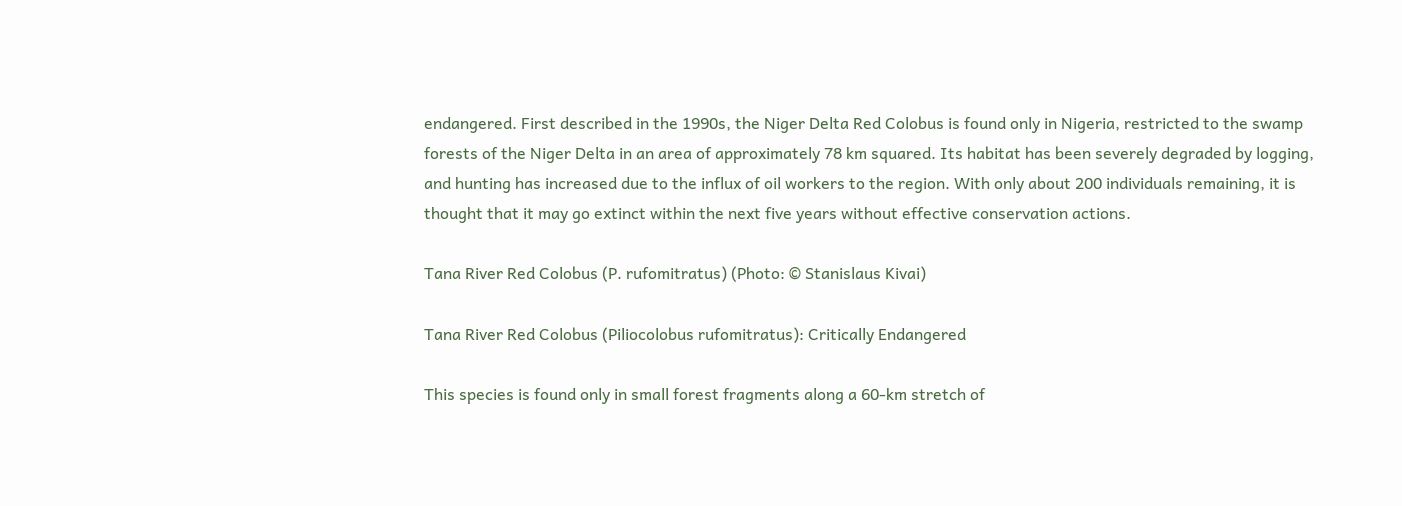endangered. First described in the 1990s, the Niger Delta Red Colobus is found only in Nigeria, restricted to the swamp forests of the Niger Delta in an area of approximately 78 km squared. Its habitat has been severely degraded by logging, and hunting has increased due to the influx of oil workers to the region. With only about 200 individuals remaining, it is thought that it may go extinct within the next five years without effective conservation actions.

Tana River Red Colobus (P. rufomitratus) (Photo: © Stanislaus Kivai)

Tana River Red Colobus (Piliocolobus rufomitratus): Critically Endangered

This species is found only in small forest fragments along a 60-km stretch of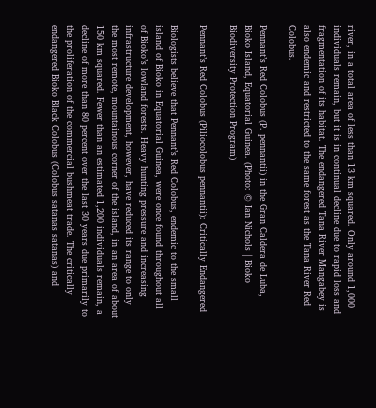river, in a total area of less than 13 km squared. Only around 1,000 individuals remain, but it is in continual decline due to rapid loss and fragmentation of its habitat. The endangered Tana River Mangabey is also endemic and restricted to the same forest as the Tana River Red Colobus.

Pennant’s Red Colobus (P. pennantii) in the Gran Caldera de Luba, Bioko Island, Equatorial Guinea. (Photo: © Ian Nichols | Bioko Biodiversity Protection Program)

Pennant’s Red Colobus (Piliocolobus pennantii): Critically Endangered

Biologists believe that Pennant’s Red Colobus, endemic to the small island of Bioko in Equatorial Guinea, were once found throughout all of Bioko’s lowland forests. Heavy hunting pressure and increasing infrastructure development, however, have reduced its range to only the most remote, mountainous corner of the island, in an area of about 150 km squared. Fewer than an estimated 1,200 individuals remain, a decline of more than 80 percent over the last 30 years due primarily to the proliferation of the commercial bushmeat trade. The critically endangered Bioko Black Colobus (Colobus satanas satanas) and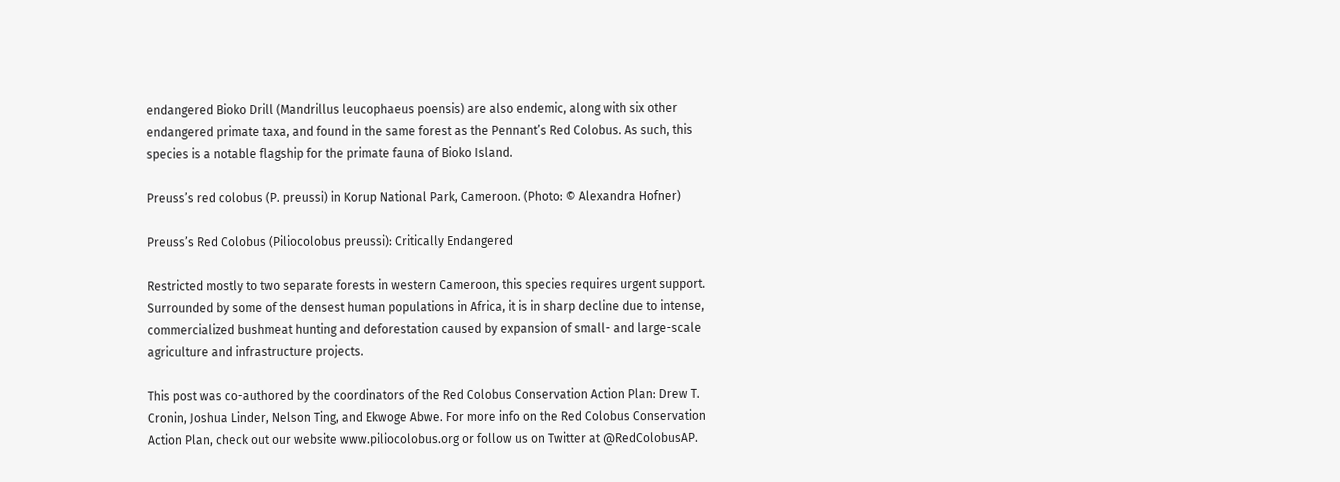endangered Bioko Drill (Mandrillus leucophaeus poensis) are also endemic, along with six other endangered primate taxa, and found in the same forest as the Pennant’s Red Colobus. As such, this species is a notable flagship for the primate fauna of Bioko Island.

Preuss’s red colobus (P. preussi) in Korup National Park, Cameroon. (Photo: © Alexandra Hofner)

Preuss’s Red Colobus (Piliocolobus preussi): Critically Endangered

Restricted mostly to two separate forests in western Cameroon, this species requires urgent support. Surrounded by some of the densest human populations in Africa, it is in sharp decline due to intense, commercialized bushmeat hunting and deforestation caused by expansion of small- and large-scale agriculture and infrastructure projects.

This post was co-authored by the coordinators of the Red Colobus Conservation Action Plan: Drew T. Cronin, Joshua Linder, Nelson Ting, and Ekwoge Abwe. For more info on the Red Colobus Conservation Action Plan, check out our website www.piliocolobus.org or follow us on Twitter at @RedColobusAP.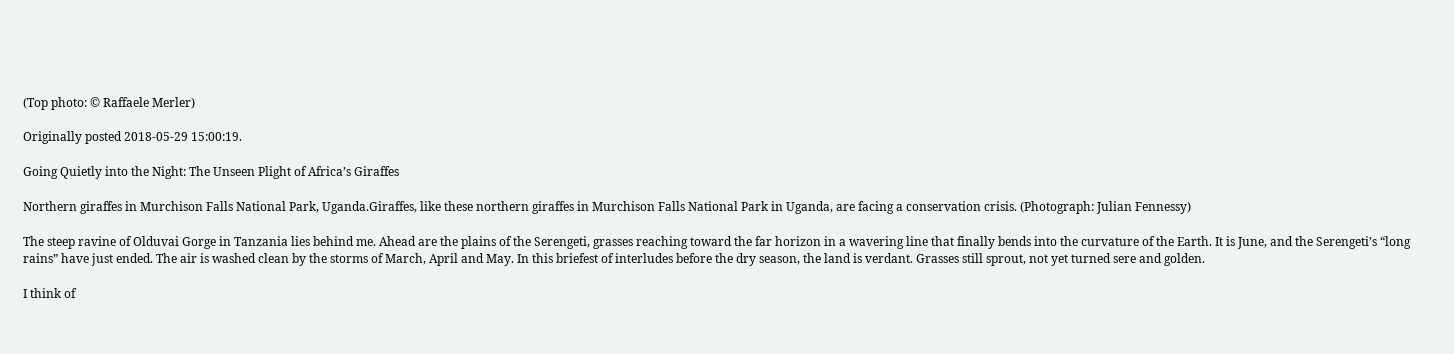(Top photo: © Raffaele Merler)

Originally posted 2018-05-29 15:00:19.

Going Quietly into the Night: The Unseen Plight of Africa’s Giraffes

Northern giraffes in Murchison Falls National Park, Uganda.Giraffes, like these northern giraffes in Murchison Falls National Park in Uganda, are facing a conservation crisis. (Photograph: Julian Fennessy)

The steep ravine of Olduvai Gorge in Tanzania lies behind me. Ahead are the plains of the Serengeti, grasses reaching toward the far horizon in a wavering line that finally bends into the curvature of the Earth. It is June, and the Serengeti’s “long rains” have just ended. The air is washed clean by the storms of March, April and May. In this briefest of interludes before the dry season, the land is verdant. Grasses still sprout, not yet turned sere and golden.

I think of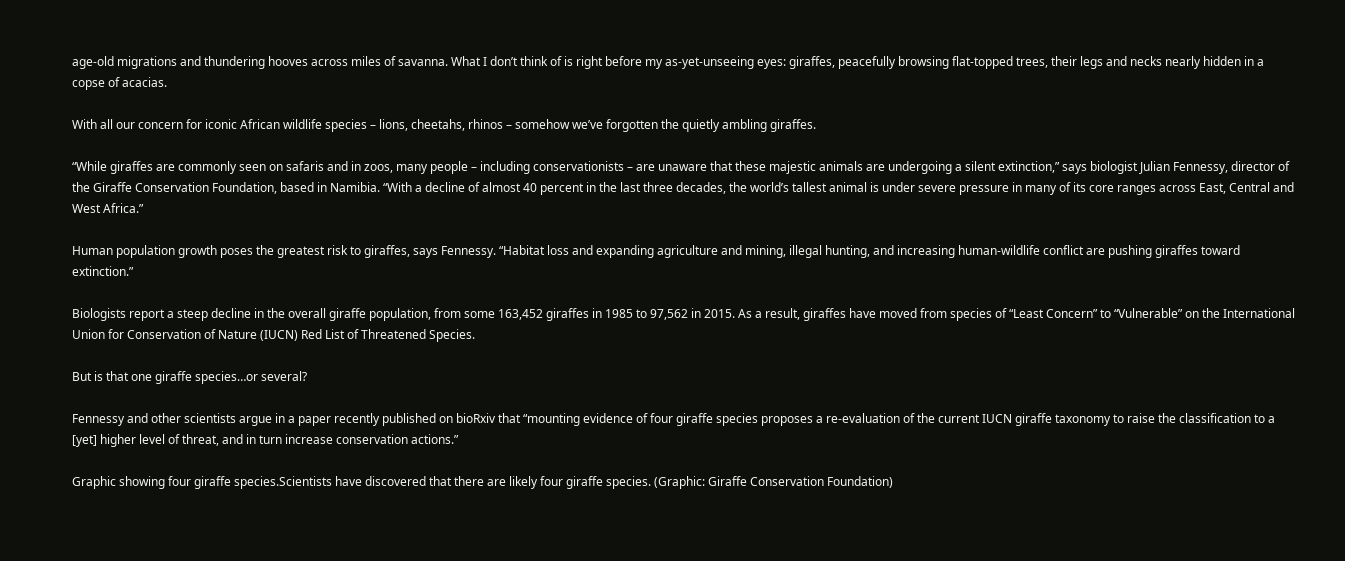age-old migrations and thundering hooves across miles of savanna. What I don’t think of is right before my as-yet-unseeing eyes: giraffes, peacefully browsing flat-topped trees, their legs and necks nearly hidden in a copse of acacias.

With all our concern for iconic African wildlife species – lions, cheetahs, rhinos – somehow we’ve forgotten the quietly ambling giraffes.

“While giraffes are commonly seen on safaris and in zoos, many people – including conservationists – are unaware that these majestic animals are undergoing a silent extinction,” says biologist Julian Fennessy, director of the Giraffe Conservation Foundation, based in Namibia. “With a decline of almost 40 percent in the last three decades, the world’s tallest animal is under severe pressure in many of its core ranges across East, Central and West Africa.”

Human population growth poses the greatest risk to giraffes, says Fennessy. “Habitat loss and expanding agriculture and mining, illegal hunting, and increasing human-wildlife conflict are pushing giraffes toward extinction.”

Biologists report a steep decline in the overall giraffe population, from some 163,452 giraffes in 1985 to 97,562 in 2015. As a result, giraffes have moved from species of “Least Concern” to “Vulnerable” on the International Union for Conservation of Nature (IUCN) Red List of Threatened Species.

But is that one giraffe species…or several?

Fennessy and other scientists argue in a paper recently published on bioRxiv that “mounting evidence of four giraffe species proposes a re-evaluation of the current IUCN giraffe taxonomy to raise the classification to a [yet] higher level of threat, and in turn increase conservation actions.”

Graphic showing four giraffe species.Scientists have discovered that there are likely four giraffe species. (Graphic: Giraffe Conservation Foundation)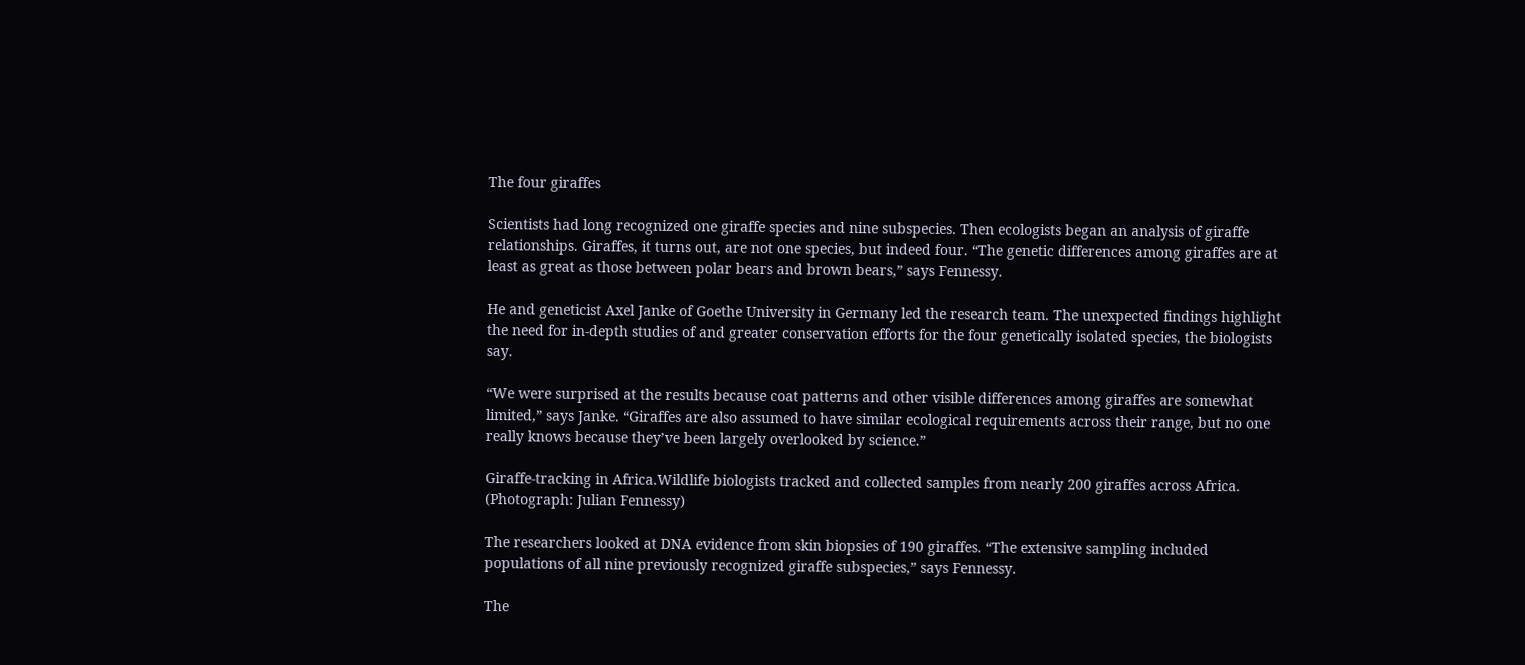The four giraffes

Scientists had long recognized one giraffe species and nine subspecies. Then ecologists began an analysis of giraffe relationships. Giraffes, it turns out, are not one species, but indeed four. “The genetic differences among giraffes are at least as great as those between polar bears and brown bears,” says Fennessy.

He and geneticist Axel Janke of Goethe University in Germany led the research team. The unexpected findings highlight the need for in-depth studies of and greater conservation efforts for the four genetically isolated species, the biologists say.

“We were surprised at the results because coat patterns and other visible differences among giraffes are somewhat limited,” says Janke. “Giraffes are also assumed to have similar ecological requirements across their range, but no one really knows because they’ve been largely overlooked by science.”

Giraffe-tracking in Africa.Wildlife biologists tracked and collected samples from nearly 200 giraffes across Africa. (Photograph: Julian Fennessy)

The researchers looked at DNA evidence from skin biopsies of 190 giraffes. “The extensive sampling included populations of all nine previously recognized giraffe subspecies,” says Fennessy.

The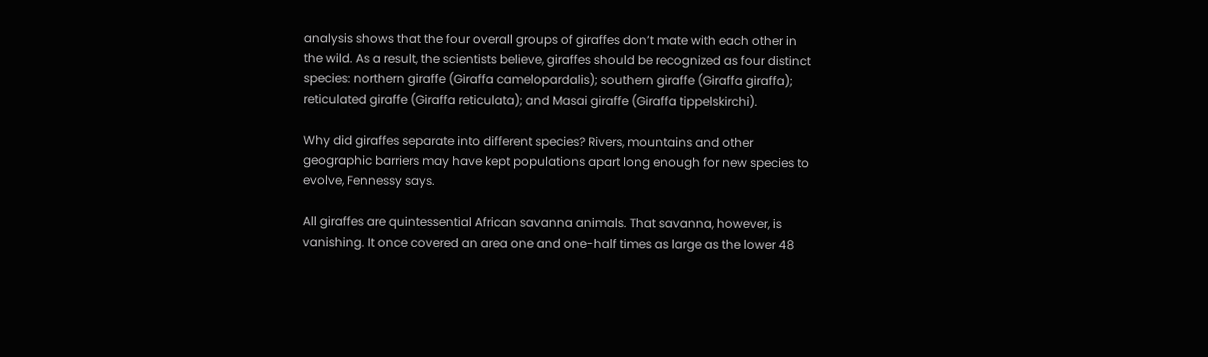analysis shows that the four overall groups of giraffes don’t mate with each other in the wild. As a result, the scientists believe, giraffes should be recognized as four distinct species: northern giraffe (Giraffa camelopardalis); southern giraffe (Giraffa giraffa); reticulated giraffe (Giraffa reticulata); and Masai giraffe (Giraffa tippelskirchi).

Why did giraffes separate into different species? Rivers, mountains and other geographic barriers may have kept populations apart long enough for new species to evolve, Fennessy says.

All giraffes are quintessential African savanna animals. That savanna, however, is vanishing. It once covered an area one and one-half times as large as the lower 48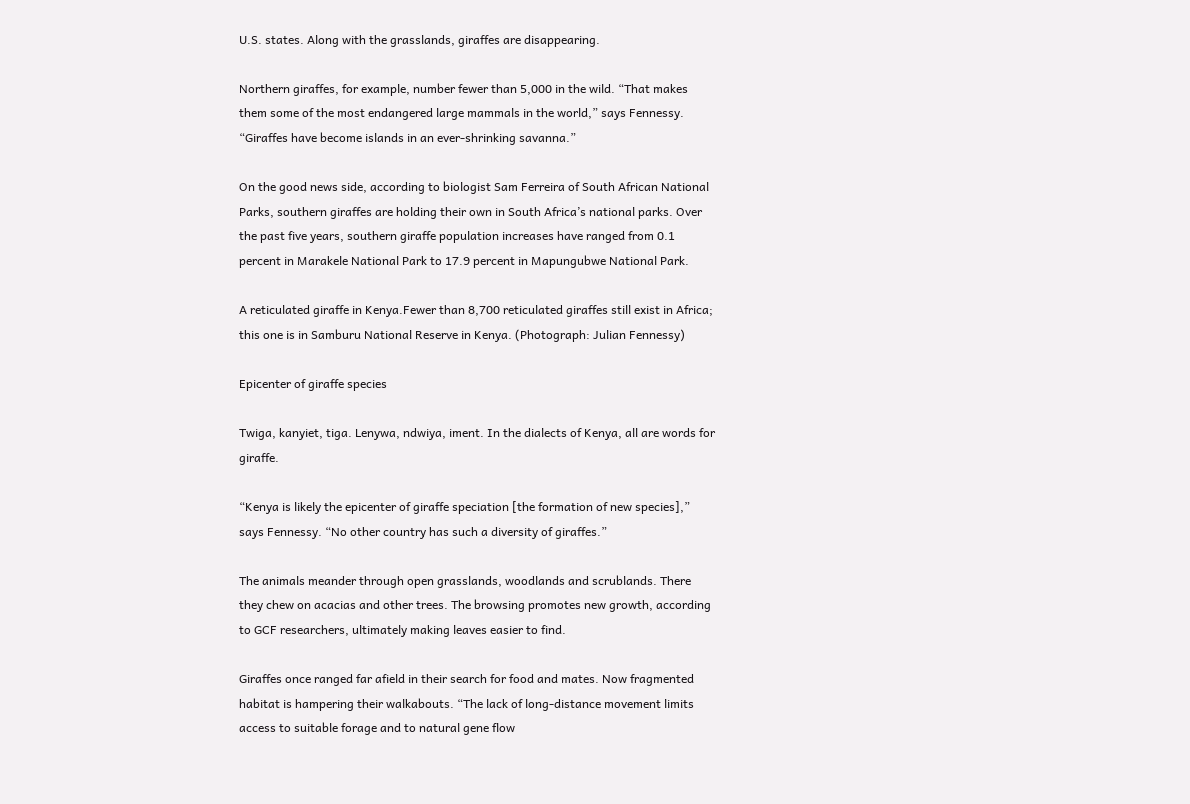U.S. states. Along with the grasslands, giraffes are disappearing.

Northern giraffes, for example, number fewer than 5,000 in the wild. “That makes them some of the most endangered large mammals in the world,” says Fennessy. “Giraffes have become islands in an ever-shrinking savanna.”

On the good news side, according to biologist Sam Ferreira of South African National Parks, southern giraffes are holding their own in South Africa’s national parks. Over the past five years, southern giraffe population increases have ranged from 0.1 percent in Marakele National Park to 17.9 percent in Mapungubwe National Park.

A reticulated giraffe in Kenya.Fewer than 8,700 reticulated giraffes still exist in Africa; this one is in Samburu National Reserve in Kenya. (Photograph: Julian Fennessy)

Epicenter of giraffe species

Twiga, kanyiet, tiga. Lenywa, ndwiya, iment. In the dialects of Kenya, all are words for giraffe.

“Kenya is likely the epicenter of giraffe speciation [the formation of new species],” says Fennessy. “No other country has such a diversity of giraffes.”

The animals meander through open grasslands, woodlands and scrublands. There they chew on acacias and other trees. The browsing promotes new growth, according to GCF researchers, ultimately making leaves easier to find.

Giraffes once ranged far afield in their search for food and mates. Now fragmented habitat is hampering their walkabouts. “The lack of long-distance movement limits access to suitable forage and to natural gene flow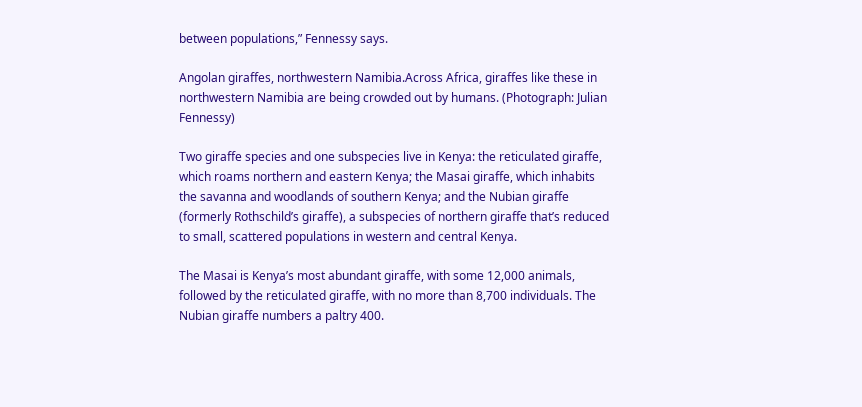between populations,” Fennessy says.

Angolan giraffes, northwestern Namibia.Across Africa, giraffes like these in northwestern Namibia are being crowded out by humans. (Photograph: Julian Fennessy)

Two giraffe species and one subspecies live in Kenya: the reticulated giraffe, which roams northern and eastern Kenya; the Masai giraffe, which inhabits the savanna and woodlands of southern Kenya; and the Nubian giraffe (formerly Rothschild’s giraffe), a subspecies of northern giraffe that’s reduced to small, scattered populations in western and central Kenya.

The Masai is Kenya’s most abundant giraffe, with some 12,000 animals, followed by the reticulated giraffe, with no more than 8,700 individuals. The Nubian giraffe numbers a paltry 400.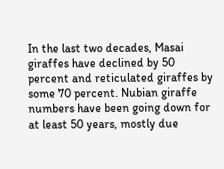In the last two decades, Masai giraffes have declined by 50 percent and reticulated giraffes by some 70 percent. Nubian giraffe numbers have been going down for at least 50 years, mostly due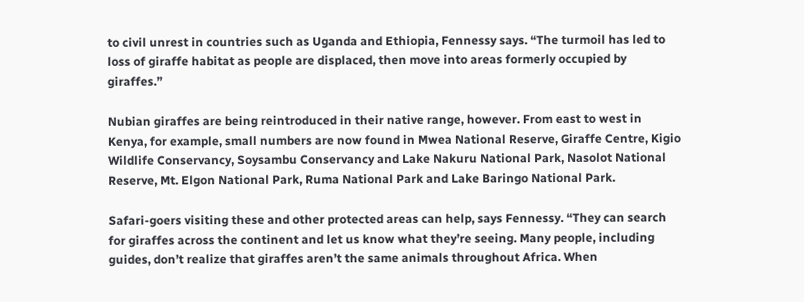to civil unrest in countries such as Uganda and Ethiopia, Fennessy says. “The turmoil has led to loss of giraffe habitat as people are displaced, then move into areas formerly occupied by giraffes.”

Nubian giraffes are being reintroduced in their native range, however. From east to west in Kenya, for example, small numbers are now found in Mwea National Reserve, Giraffe Centre, Kigio Wildlife Conservancy, Soysambu Conservancy and Lake Nakuru National Park, Nasolot National Reserve, Mt. Elgon National Park, Ruma National Park and Lake Baringo National Park.

Safari-goers visiting these and other protected areas can help, says Fennessy. “They can search for giraffes across the continent and let us know what they’re seeing. Many people, including guides, don’t realize that giraffes aren’t the same animals throughout Africa. When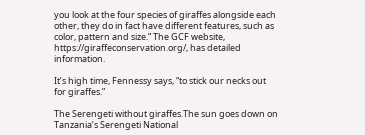you look at the four species of giraffes alongside each other, they do in fact have different features, such as color, pattern and size.” The GCF website, https://giraffeconservation.org/, has detailed information.

It’s high time, Fennessy says, “to stick our necks out for giraffes.”

The Serengeti without giraffes.The sun goes down on Tanzania’s Serengeti National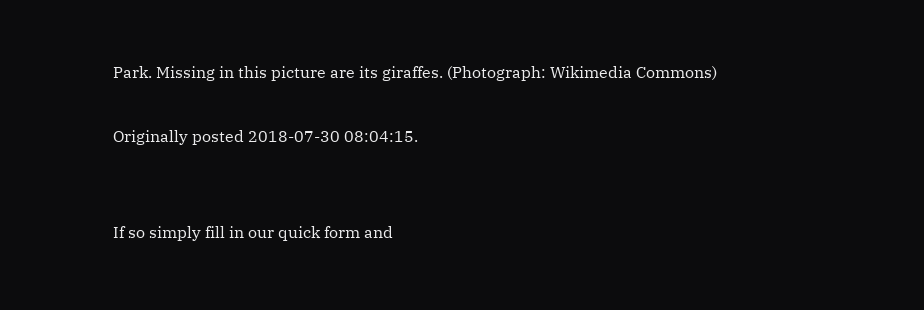Park. Missing in this picture are its giraffes. (Photograph: Wikimedia Commons)

Originally posted 2018-07-30 08:04:15.


If so simply fill in our quick form and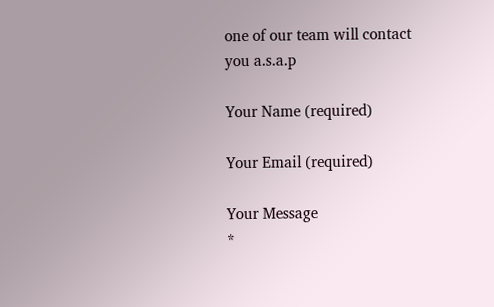one of our team will contact you a.s.a.p

Your Name (required)

Your Email (required)

Your Message
*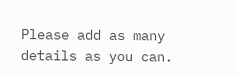Please add as many details as you can.